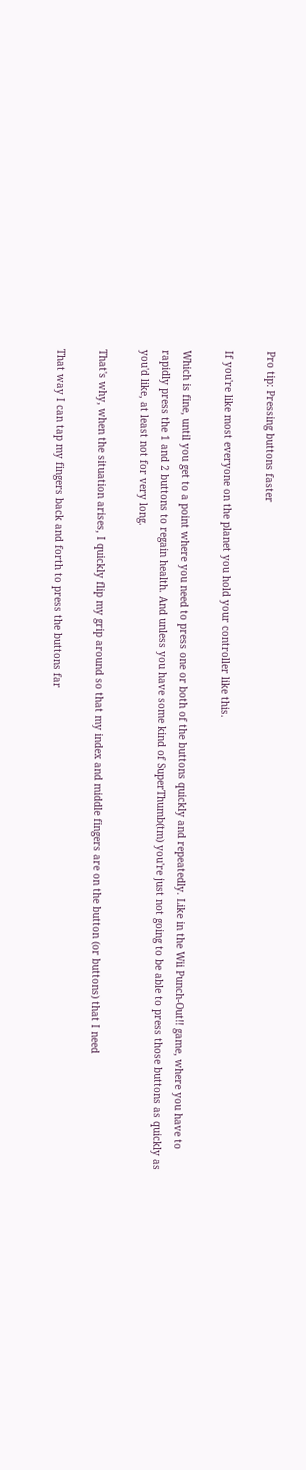Pro tip: Pressing buttons faster

If you're like most everyone on the planet you hold your controller like this.

Which is fine, until you get to a point where you need to press one or both of the buttons quickly and repeatedly. Like in the Wii Punch-Out!! game, where you have to rapidly press the 1 and 2 buttons to regain health. And unless you have some kind of SuperThumb(tm) you're just not going to be able to press those buttons as quickly as you'd like, at least not for very long.

That's why, when the situation arises, I quickly flip my grip around so that my index and middle fingers are on the button (or buttons) that I need

That way I can tap my fingers back and forth to press the buttons far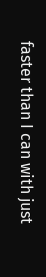faster than I can with just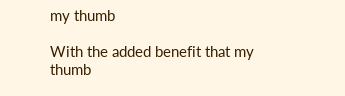my thumb

With the added benefit that my thumb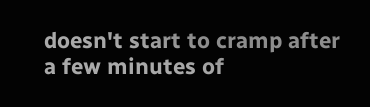doesn't start to cramp after a few minutes of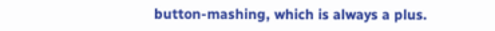button-mashing, which is always a plus.